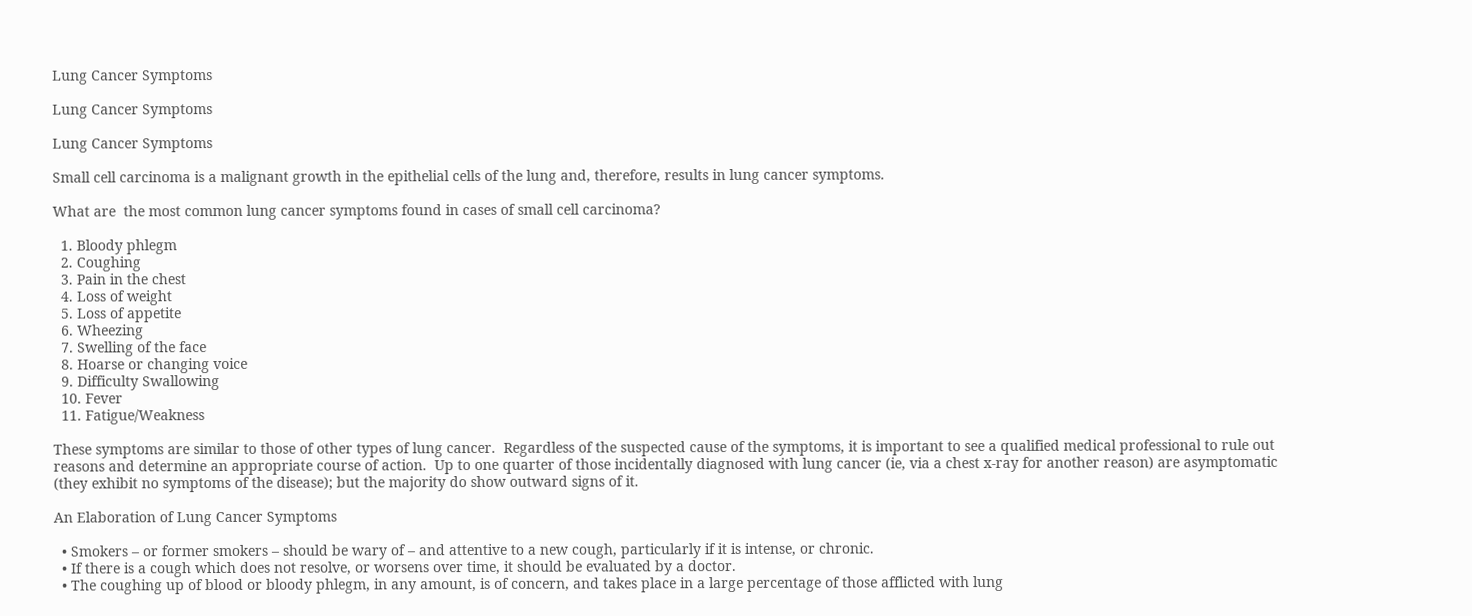Lung Cancer Symptoms

Lung Cancer Symptoms

Lung Cancer Symptoms

Small cell carcinoma is a malignant growth in the epithelial cells of the lung and, therefore, results in lung cancer symptoms.

What are  the most common lung cancer symptoms found in cases of small cell carcinoma?

  1. Bloody phlegm
  2. Coughing
  3. Pain in the chest
  4. Loss of weight
  5. Loss of appetite
  6. Wheezing
  7. Swelling of the face
  8. Hoarse or changing voice
  9. Difficulty Swallowing
  10. Fever
  11. Fatigue/Weakness

These symptoms are similar to those of other types of lung cancer.  Regardless of the suspected cause of the symptoms, it is important to see a qualified medical professional to rule out reasons and determine an appropriate course of action.  Up to one quarter of those incidentally diagnosed with lung cancer (ie, via a chest x-ray for another reason) are asymptomatic (they exhibit no symptoms of the disease); but the majority do show outward signs of it.

An Elaboration of Lung Cancer Symptoms

  • Smokers – or former smokers – should be wary of – and attentive to a new cough, particularly if it is intense, or chronic.
  • If there is a cough which does not resolve, or worsens over time, it should be evaluated by a doctor.
  • The coughing up of blood or bloody phlegm, in any amount, is of concern, and takes place in a large percentage of those afflicted with lung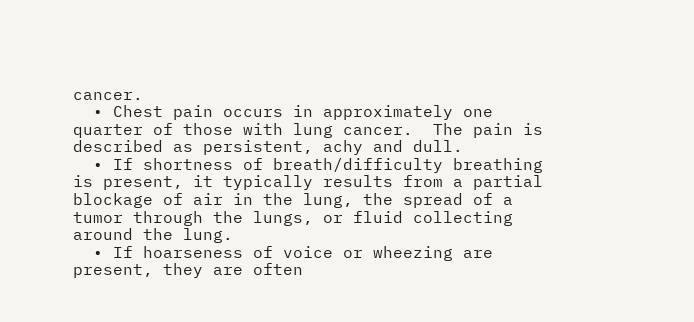cancer.
  • Chest pain occurs in approximately one quarter of those with lung cancer.  The pain is described as persistent, achy and dull.
  • If shortness of breath/difficulty breathing is present, it typically results from a partial blockage of air in the lung, the spread of a tumor through the lungs, or fluid collecting around the lung.
  • If hoarseness of voice or wheezing are present, they are often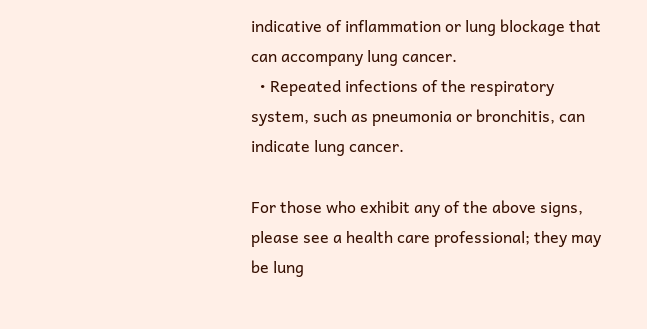indicative of inflammation or lung blockage that can accompany lung cancer.
  • Repeated infections of the respiratory system, such as pneumonia or bronchitis, can indicate lung cancer.

For those who exhibit any of the above signs, please see a health care professional; they may be lung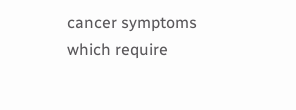cancer symptoms which require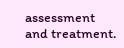assessment and treatment.